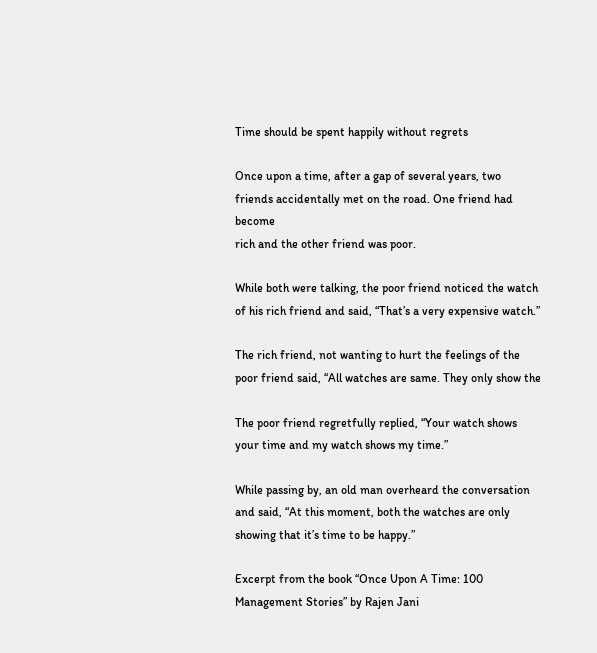Time should be spent happily without regrets

Once upon a time, after a gap of several years, two
friends accidentally met on the road. One friend had become
rich and the other friend was poor.

While both were talking, the poor friend noticed the watch
of his rich friend and said, “That’s a very expensive watch.”

The rich friend, not wanting to hurt the feelings of the
poor friend said, “All watches are same. They only show the

The poor friend regretfully replied, “Your watch shows
your time and my watch shows my time.”

While passing by, an old man overheard the conversation
and said, “At this moment, both the watches are only
showing that it’s time to be happy.”

Excerpt from the book “Once Upon A Time: 100 Management Stories” by Rajen Jani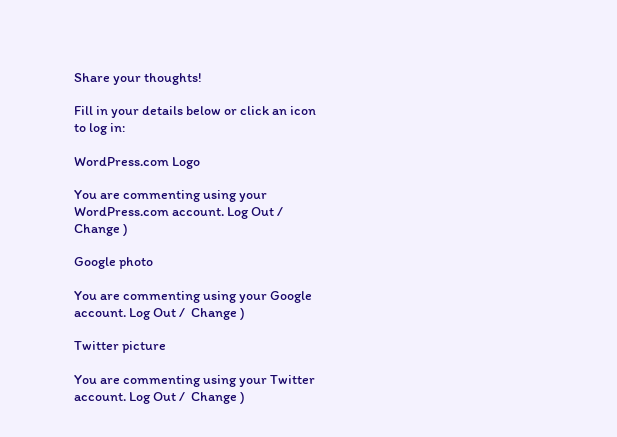Share your thoughts!

Fill in your details below or click an icon to log in:

WordPress.com Logo

You are commenting using your WordPress.com account. Log Out /  Change )

Google photo

You are commenting using your Google account. Log Out /  Change )

Twitter picture

You are commenting using your Twitter account. Log Out /  Change )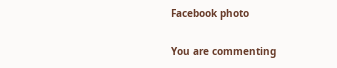Facebook photo

You are commenting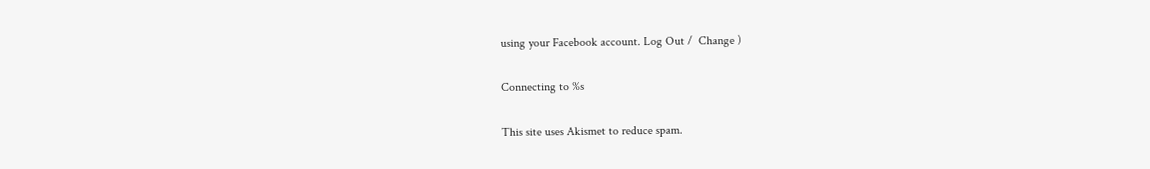using your Facebook account. Log Out /  Change )

Connecting to %s

This site uses Akismet to reduce spam.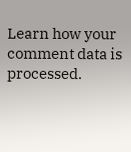Learn how your comment data is processed.